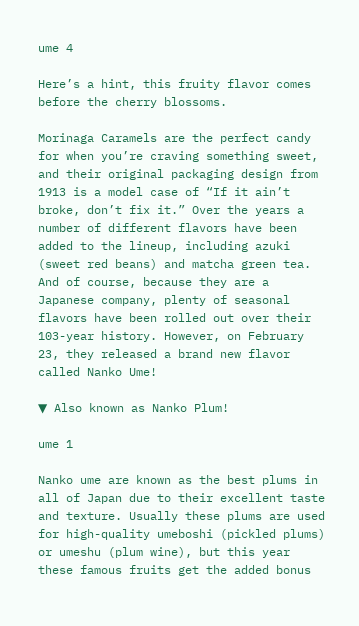ume 4

Here’s a hint, this fruity flavor comes before the cherry blossoms.

Morinaga Caramels are the perfect candy for when you’re craving something sweet, and their original packaging design from 1913 is a model case of “If it ain’t broke, don’t fix it.” Over the years a number of different flavors have been added to the lineup, including azuki (sweet red beans) and matcha green tea. And of course, because they are a Japanese company, plenty of seasonal flavors have been rolled out over their 103-year history. However, on February 23, they released a brand new flavor called Nanko Ume!

▼ Also known as Nanko Plum!

ume 1

Nanko ume are known as the best plums in all of Japan due to their excellent taste and texture. Usually these plums are used for high-quality umeboshi (pickled plums) or umeshu (plum wine), but this year these famous fruits get the added bonus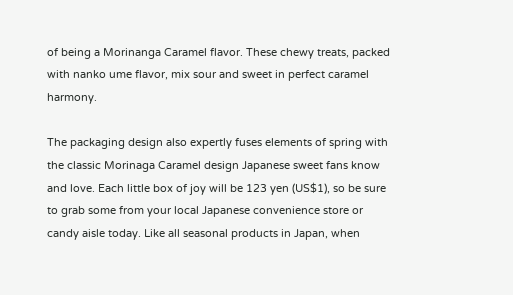of being a Morinanga Caramel flavor. These chewy treats, packed with nanko ume flavor, mix sour and sweet in perfect caramel harmony.

The packaging design also expertly fuses elements of spring with the classic Morinaga Caramel design Japanese sweet fans know and love. Each little box of joy will be 123 yen (US$1), so be sure to grab some from your local Japanese convenience store or candy aisle today. Like all seasonal products in Japan, when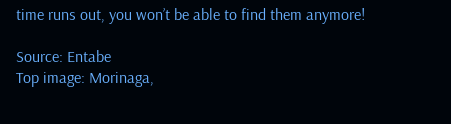time runs out, you won’t be able to find them anymore!

Source: Entabe
Top image: Morinaga,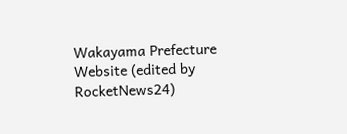Wakayama Prefecture Website (edited by RocketNews24)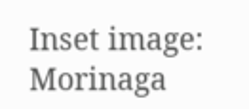Inset image: Morinaga